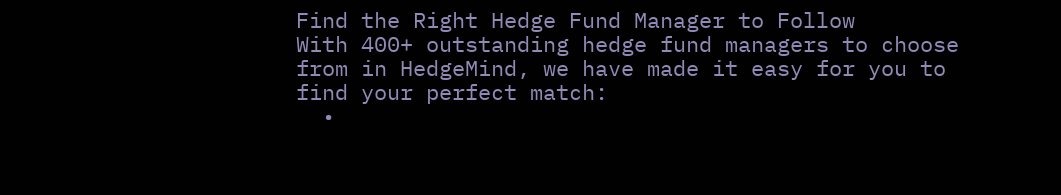Find the Right Hedge Fund Manager to Follow
With 400+ outstanding hedge fund managers to choose from in HedgeMind, we have made it easy for you to find your perfect match:
  •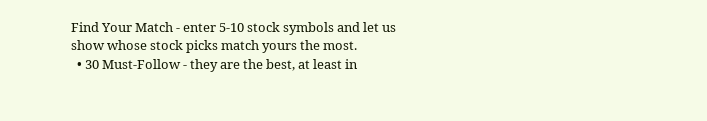Find Your Match - enter 5-10 stock symbols and let us show whose stock picks match yours the most.
  • 30 Must-Follow - they are the best, at least in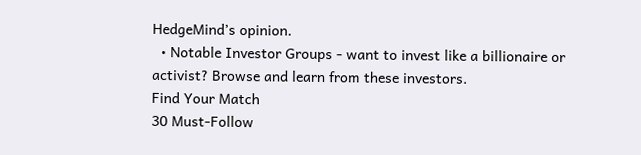HedgeMind’s opinion.
  • Notable Investor Groups - want to invest like a billionaire or activist? Browse and learn from these investors.
Find Your Match
30 Must-Follow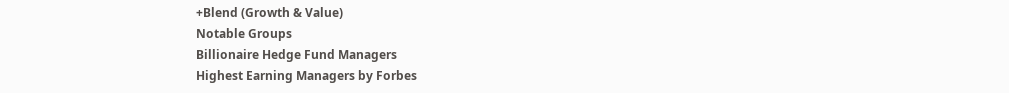+Blend (Growth & Value)
Notable Groups
Billionaire Hedge Fund Managers
Highest Earning Managers by Forbes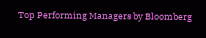Top Performing Managers by Bloomberg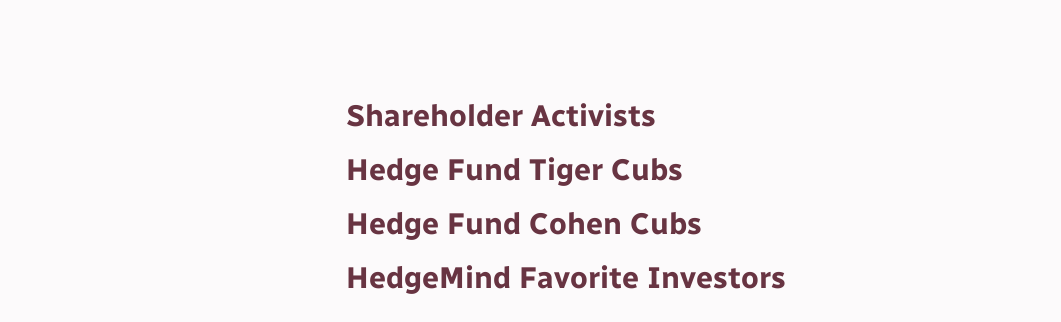Shareholder Activists
Hedge Fund Tiger Cubs
Hedge Fund Cohen Cubs
HedgeMind Favorite Investors